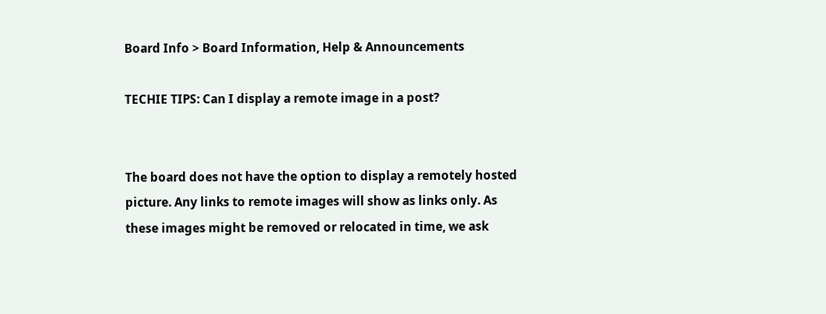Board Info > Board Information, Help & Announcements

TECHIE TIPS: Can I display a remote image in a post?


The board does not have the option to display a remotely hosted picture. Any links to remote images will show as links only. As these images might be removed or relocated in time, we ask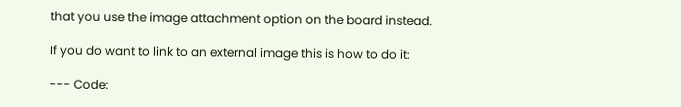that you use the image attachment option on the board instead.

If you do want to link to an external image this is how to do it:

--- Code: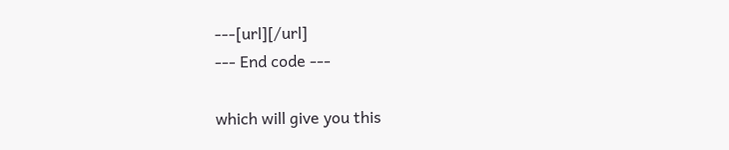---[url][/url]
--- End code ---

which will give you this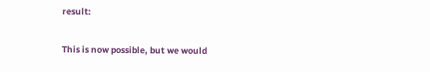result:

This is now possible, but we would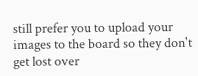still prefer you to upload your images to the board so they don't get lost over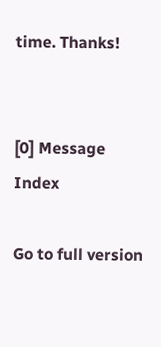time. Thanks!


[0] Message Index

Go to full version